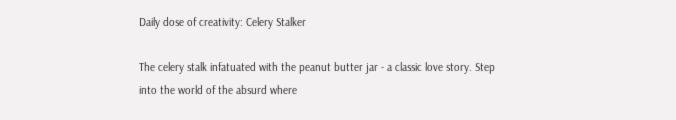Daily dose of creativity: Celery Stalker

The celery stalk infatuated with the peanut butter jar - a classic love story. Step into the world of the absurd where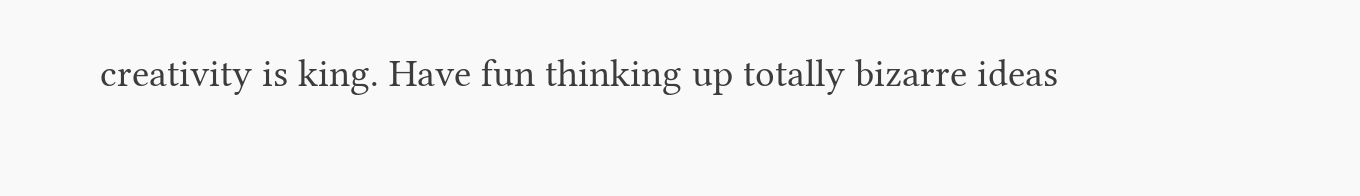creativity is king. Have fun thinking up totally bizarre ideas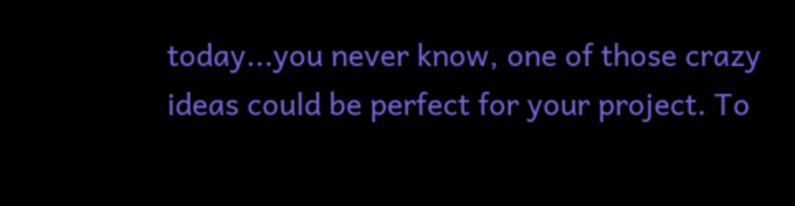today...you never know, one of those crazy ideas could be perfect for your project. To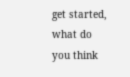get started, what do you think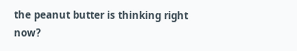the peanut butter is thinking right now?